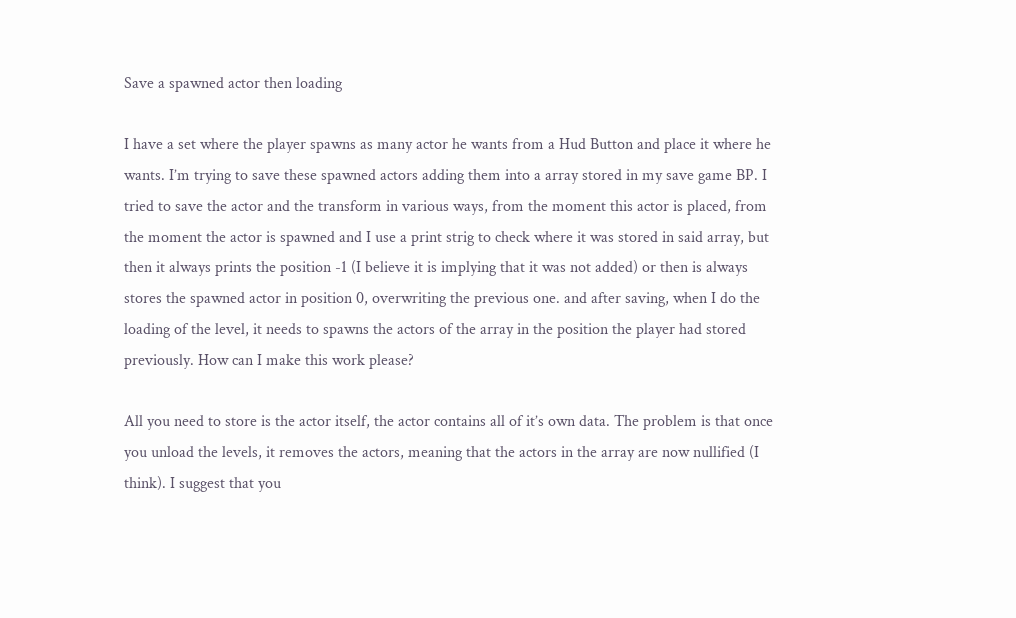Save a spawned actor then loading

I have a set where the player spawns as many actor he wants from a Hud Button and place it where he wants. I’m trying to save these spawned actors adding them into a array stored in my save game BP. I tried to save the actor and the transform in various ways, from the moment this actor is placed, from the moment the actor is spawned and I use a print strig to check where it was stored in said array, but then it always prints the position -1 (I believe it is implying that it was not added) or then is always stores the spawned actor in position 0, overwriting the previous one. and after saving, when I do the loading of the level, it needs to spawns the actors of the array in the position the player had stored previously. How can I make this work please?

All you need to store is the actor itself, the actor contains all of it’s own data. The problem is that once you unload the levels, it removes the actors, meaning that the actors in the array are now nullified (I think). I suggest that you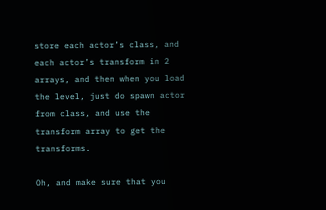store each actor’s class, and each actor’s transform in 2 arrays, and then when you load the level, just do spawn actor from class, and use the transform array to get the transforms.

Oh, and make sure that you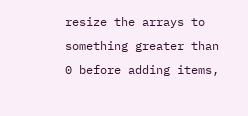resize the arrays to something greater than 0 before adding items,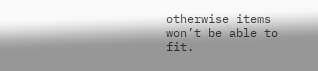otherwise items won’t be able to fit.